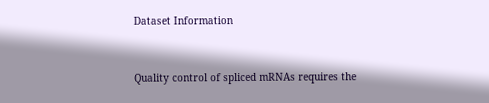Dataset Information


Quality control of spliced mRNAs requires the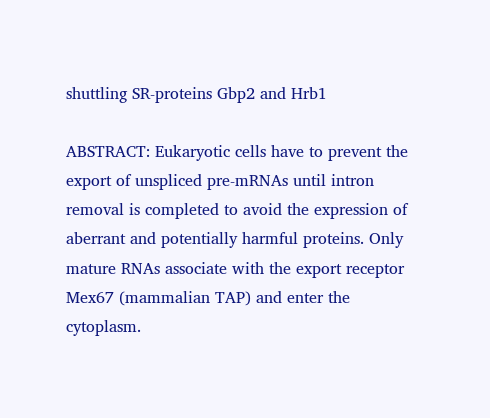shuttling SR-proteins Gbp2 and Hrb1

ABSTRACT: Eukaryotic cells have to prevent the export of unspliced pre-mRNAs until intron removal is completed to avoid the expression of aberrant and potentially harmful proteins. Only mature RNAs associate with the export receptor Mex67 (mammalian TAP) and enter the cytoplasm.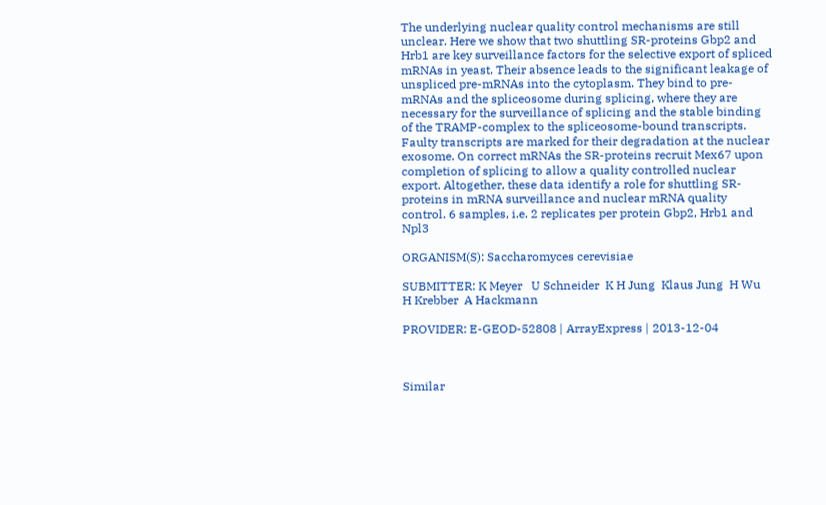The underlying nuclear quality control mechanisms are still unclear. Here we show that two shuttling SR-proteins Gbp2 and Hrb1 are key surveillance factors for the selective export of spliced mRNAs in yeast. Their absence leads to the significant leakage of unspliced pre-mRNAs into the cytoplasm. They bind to pre-mRNAs and the spliceosome during splicing, where they are necessary for the surveillance of splicing and the stable binding of the TRAMP-complex to the spliceosome-bound transcripts. Faulty transcripts are marked for their degradation at the nuclear exosome. On correct mRNAs the SR-proteins recruit Mex67 upon completion of splicing to allow a quality controlled nuclear export. Altogether, these data identify a role for shuttling SR-proteins in mRNA surveillance and nuclear mRNA quality control. 6 samples, i.e. 2 replicates per protein Gbp2, Hrb1 and Npl3

ORGANISM(S): Saccharomyces cerevisiae

SUBMITTER: K Meyer   U Schneider  K H Jung  Klaus Jung  H Wu  H Krebber  A Hackmann

PROVIDER: E-GEOD-52808 | ArrayExpress | 2013-12-04



Similar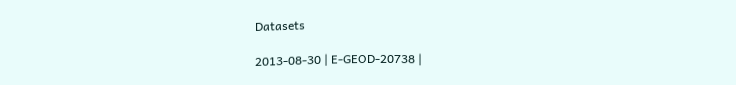Datasets

2013-08-30 | E-GEOD-20738 |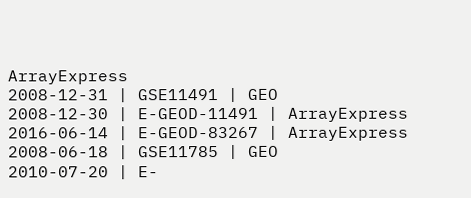ArrayExpress
2008-12-31 | GSE11491 | GEO
2008-12-30 | E-GEOD-11491 | ArrayExpress
2016-06-14 | E-GEOD-83267 | ArrayExpress
2008-06-18 | GSE11785 | GEO
2010-07-20 | E-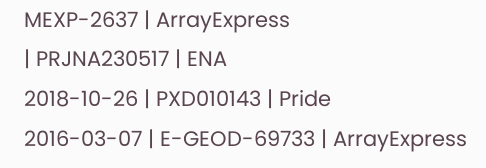MEXP-2637 | ArrayExpress
| PRJNA230517 | ENA
2018-10-26 | PXD010143 | Pride
2016-03-07 | E-GEOD-69733 | ArrayExpress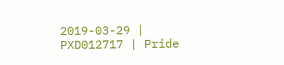2019-03-29 | PXD012717 | Pride